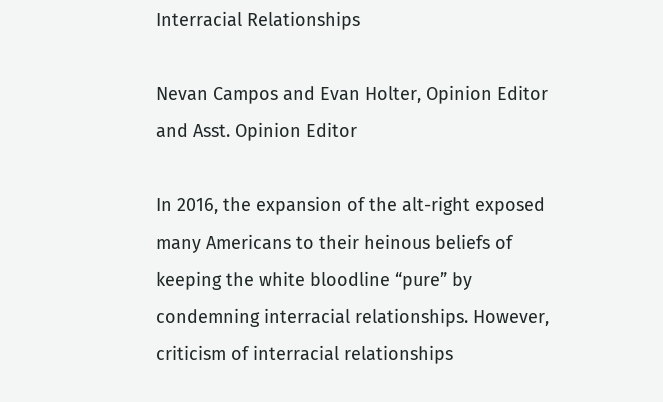Interracial Relationships

Nevan Campos and Evan Holter, Opinion Editor and Asst. Opinion Editor

In 2016, the expansion of the alt-right exposed many Americans to their heinous beliefs of keeping the white bloodline “pure” by condemning interracial relationships. However, criticism of interracial relationships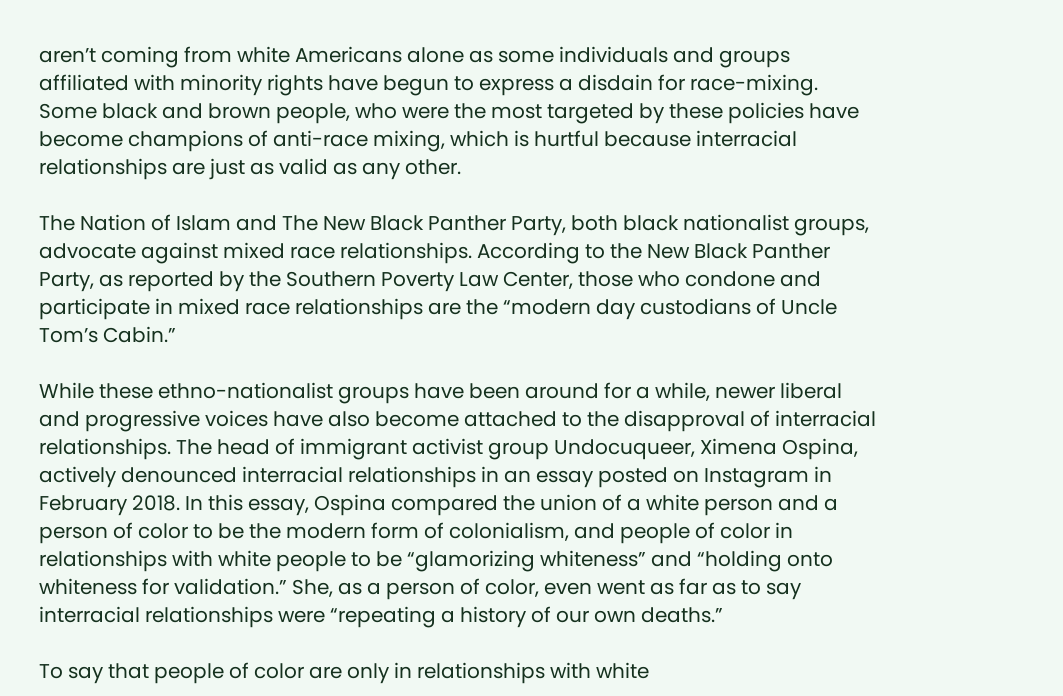aren’t coming from white Americans alone as some individuals and groups affiliated with minority rights have begun to express a disdain for race-mixing. Some black and brown people, who were the most targeted by these policies have become champions of anti-race mixing, which is hurtful because interracial relationships are just as valid as any other.

The Nation of Islam and The New Black Panther Party, both black nationalist groups, advocate against mixed race relationships. According to the New Black Panther Party, as reported by the Southern Poverty Law Center, those who condone and participate in mixed race relationships are the “modern day custodians of Uncle Tom’s Cabin.”

While these ethno-nationalist groups have been around for a while, newer liberal and progressive voices have also become attached to the disapproval of interracial relationships. The head of immigrant activist group Undocuqueer, Ximena Ospina, actively denounced interracial relationships in an essay posted on Instagram in February 2018. In this essay, Ospina compared the union of a white person and a person of color to be the modern form of colonialism, and people of color in relationships with white people to be “glamorizing whiteness” and “holding onto whiteness for validation.” She, as a person of color, even went as far as to say interracial relationships were “repeating a history of our own deaths.”

To say that people of color are only in relationships with white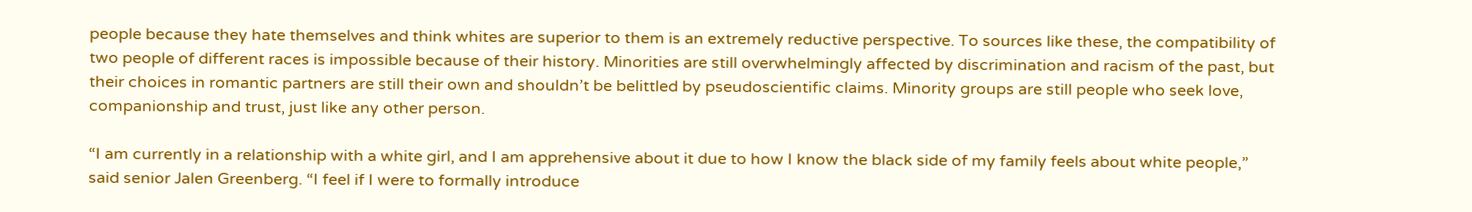people because they hate themselves and think whites are superior to them is an extremely reductive perspective. To sources like these, the compatibility of two people of different races is impossible because of their history. Minorities are still overwhelmingly affected by discrimination and racism of the past, but their choices in romantic partners are still their own and shouldn’t be belittled by pseudoscientific claims. Minority groups are still people who seek love, companionship and trust, just like any other person.

“I am currently in a relationship with a white girl, and I am apprehensive about it due to how I know the black side of my family feels about white people,” said senior Jalen Greenberg. “I feel if I were to formally introduce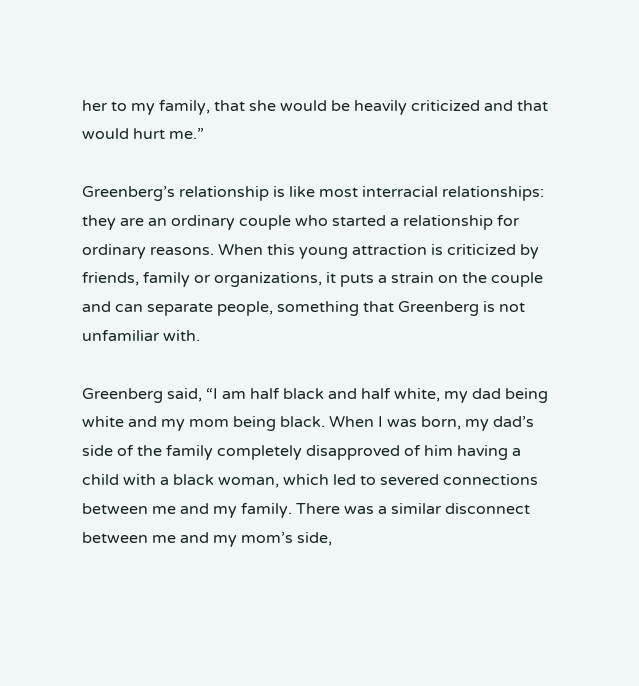her to my family, that she would be heavily criticized and that would hurt me.”

Greenberg’s relationship is like most interracial relationships: they are an ordinary couple who started a relationship for ordinary reasons. When this young attraction is criticized by friends, family or organizations, it puts a strain on the couple and can separate people, something that Greenberg is not unfamiliar with.

Greenberg said, “I am half black and half white, my dad being white and my mom being black. When I was born, my dad’s side of the family completely disapproved of him having a child with a black woman, which led to severed connections between me and my family. There was a similar disconnect between me and my mom’s side,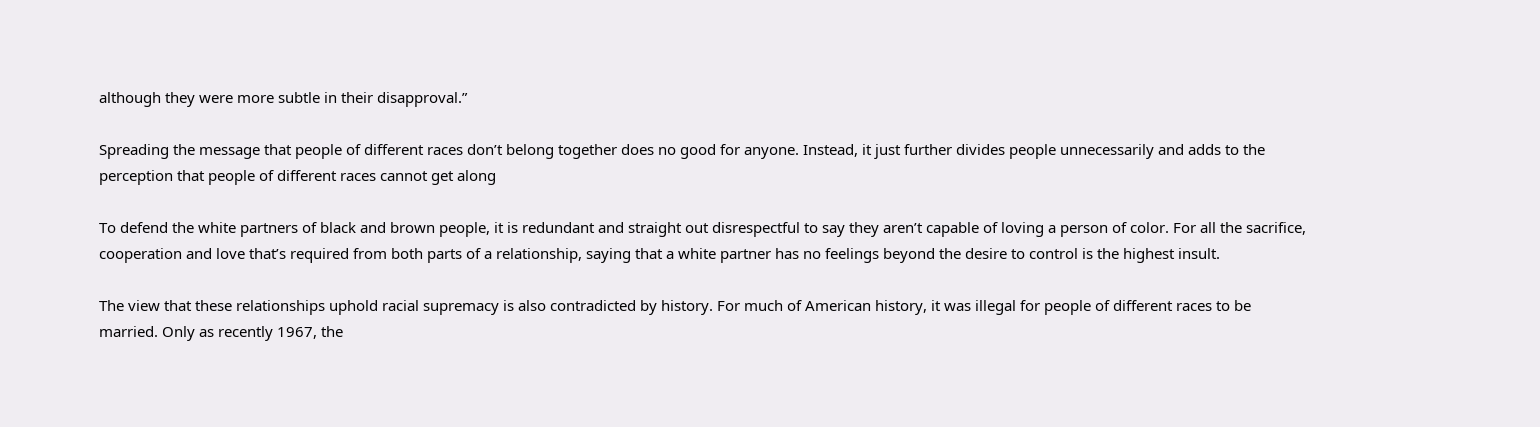although they were more subtle in their disapproval.”

Spreading the message that people of different races don’t belong together does no good for anyone. Instead, it just further divides people unnecessarily and adds to the perception that people of different races cannot get along

To defend the white partners of black and brown people, it is redundant and straight out disrespectful to say they aren’t capable of loving a person of color. For all the sacrifice, cooperation and love that’s required from both parts of a relationship, saying that a white partner has no feelings beyond the desire to control is the highest insult.

The view that these relationships uphold racial supremacy is also contradicted by history. For much of American history, it was illegal for people of different races to be married. Only as recently 1967, the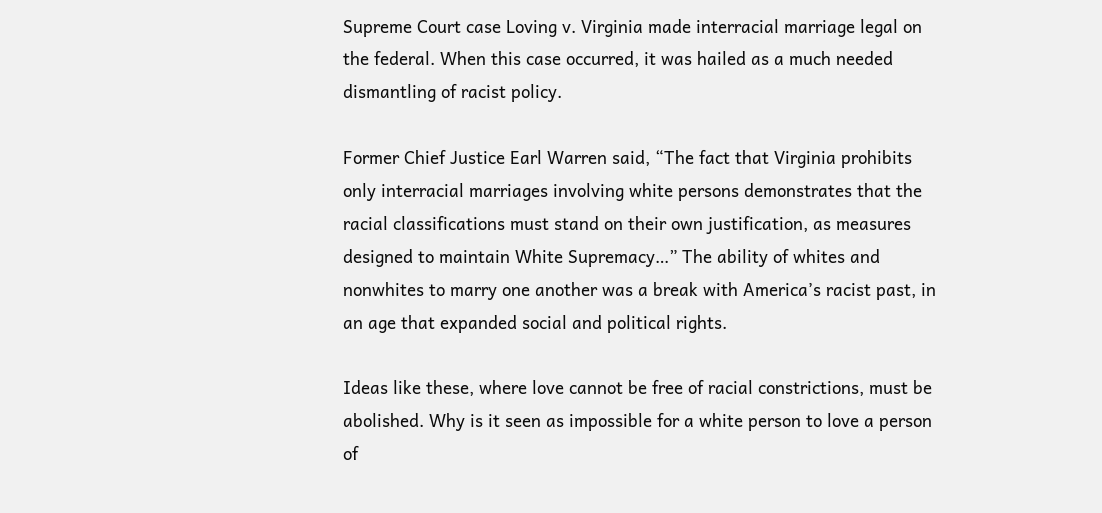Supreme Court case Loving v. Virginia made interracial marriage legal on the federal. When this case occurred, it was hailed as a much needed dismantling of racist policy.

Former Chief Justice Earl Warren said, “The fact that Virginia prohibits only interracial marriages involving white persons demonstrates that the racial classifications must stand on their own justification, as measures designed to maintain White Supremacy…” The ability of whites and nonwhites to marry one another was a break with America’s racist past, in an age that expanded social and political rights.

Ideas like these, where love cannot be free of racial constrictions, must be abolished. Why is it seen as impossible for a white person to love a person of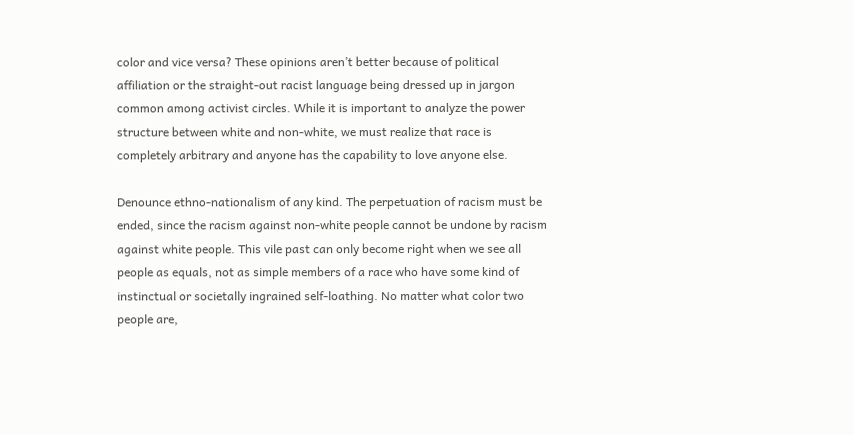color and vice versa? These opinions aren’t better because of political affiliation or the straight-out racist language being dressed up in jargon common among activist circles. While it is important to analyze the power structure between white and non-white, we must realize that race is completely arbitrary and anyone has the capability to love anyone else.

Denounce ethno-nationalism of any kind. The perpetuation of racism must be ended, since the racism against non-white people cannot be undone by racism against white people. This vile past can only become right when we see all people as equals, not as simple members of a race who have some kind of instinctual or societally ingrained self-loathing. No matter what color two people are,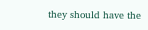they should have the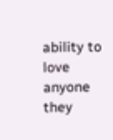ability to love anyone they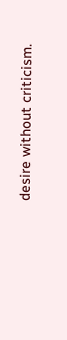desire without criticism.